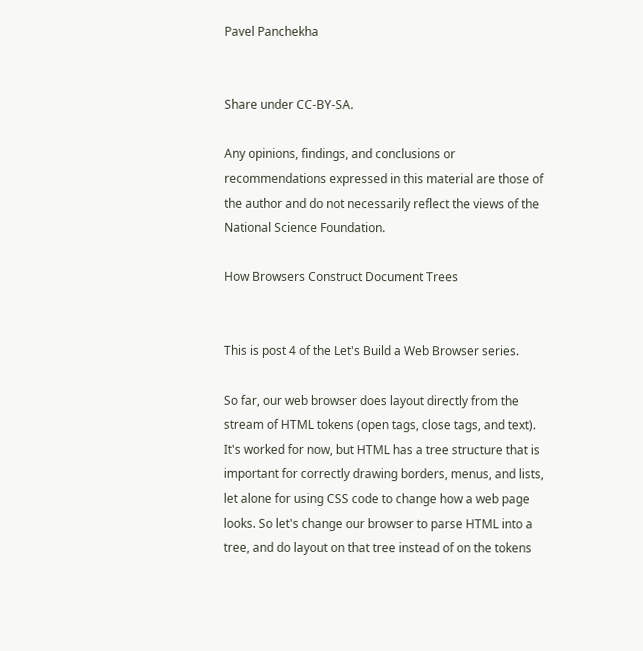Pavel Panchekha


Share under CC-BY-SA.

Any opinions, findings, and conclusions or recommendations expressed in this material are those of the author and do not necessarily reflect the views of the National Science Foundation.

How Browsers Construct Document Trees


This is post 4 of the Let's Build a Web Browser series.

So far, our web browser does layout directly from the stream of HTML tokens (open tags, close tags, and text). It's worked for now, but HTML has a tree structure that is important for correctly drawing borders, menus, and lists, let alone for using CSS code to change how a web page looks. So let's change our browser to parse HTML into a tree, and do layout on that tree instead of on the tokens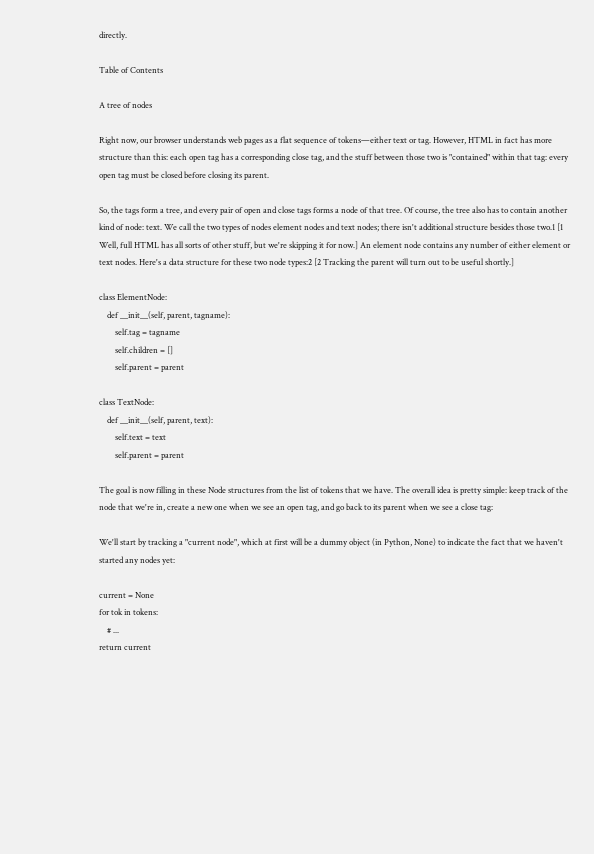directly.

Table of Contents

A tree of nodes

Right now, our browser understands web pages as a flat sequence of tokens—either text or tag. However, HTML in fact has more structure than this: each open tag has a corresponding close tag, and the stuff between those two is "contained" within that tag: every open tag must be closed before closing its parent.

So, the tags form a tree, and every pair of open and close tags forms a node of that tree. Of course, the tree also has to contain another kind of node: text. We call the two types of nodes element nodes and text nodes; there isn't additional structure besides those two.1 [1 Well, full HTML has all sorts of other stuff, but we're skipping it for now.] An element node contains any number of either element or text nodes. Here's a data structure for these two node types:2 [2 Tracking the parent will turn out to be useful shortly.]

class ElementNode:
    def __init__(self, parent, tagname):
        self.tag = tagname
        self.children = []
        self.parent = parent

class TextNode:
    def __init__(self, parent, text):
        self.text = text
        self.parent = parent

The goal is now filling in these Node structures from the list of tokens that we have. The overall idea is pretty simple: keep track of the node that we're in, create a new one when we see an open tag, and go back to its parent when we see a close tag:

We'll start by tracking a "current node", which at first will be a dummy object (in Python, None) to indicate the fact that we haven't started any nodes yet:

current = None
for tok in tokens:
    # ...
return current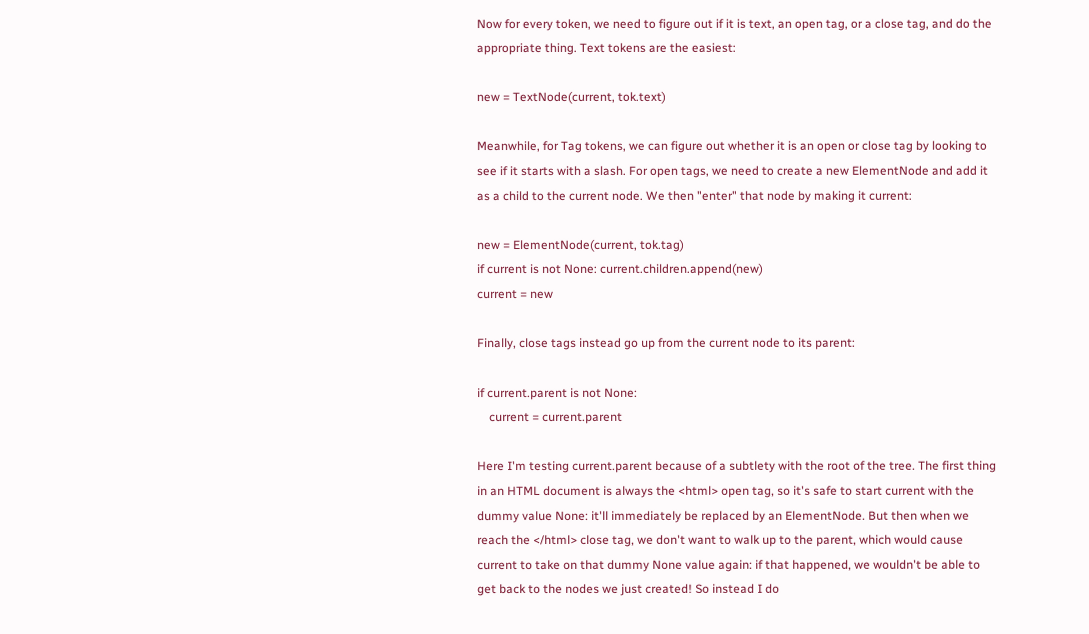Now for every token, we need to figure out if it is text, an open tag, or a close tag, and do the appropriate thing. Text tokens are the easiest:

new = TextNode(current, tok.text)

Meanwhile, for Tag tokens, we can figure out whether it is an open or close tag by looking to see if it starts with a slash. For open tags, we need to create a new ElementNode and add it as a child to the current node. We then "enter" that node by making it current:

new = ElementNode(current, tok.tag)
if current is not None: current.children.append(new)
current = new

Finally, close tags instead go up from the current node to its parent:

if current.parent is not None:
    current = current.parent

Here I'm testing current.parent because of a subtlety with the root of the tree. The first thing in an HTML document is always the <html> open tag, so it's safe to start current with the dummy value None: it'll immediately be replaced by an ElementNode. But then when we reach the </html> close tag, we don't want to walk up to the parent, which would cause current to take on that dummy None value again: if that happened, we wouldn't be able to get back to the nodes we just created! So instead I do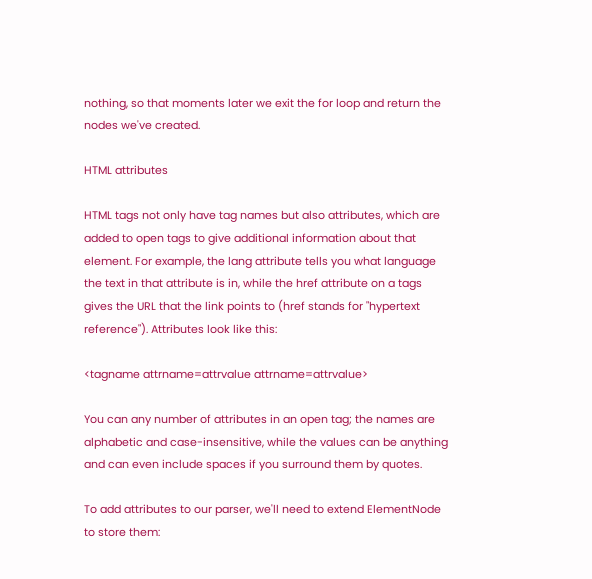nothing, so that moments later we exit the for loop and return the nodes we've created.

HTML attributes

HTML tags not only have tag names but also attributes, which are added to open tags to give additional information about that element. For example, the lang attribute tells you what language the text in that attribute is in, while the href attribute on a tags gives the URL that the link points to (href stands for "hypertext reference"). Attributes look like this:

<tagname attrname=attrvalue attrname=attrvalue>

You can any number of attributes in an open tag; the names are alphabetic and case-insensitive, while the values can be anything and can even include spaces if you surround them by quotes.

To add attributes to our parser, we'll need to extend ElementNode to store them: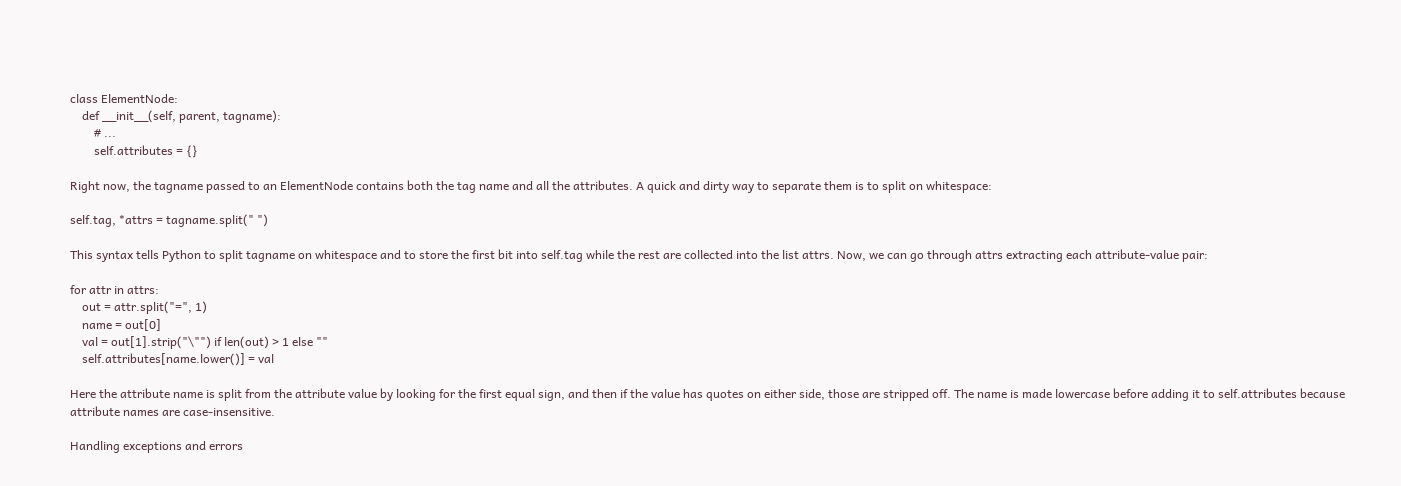class ElementNode:
    def __init__(self, parent, tagname):
        # ...
        self.attributes = {}

Right now, the tagname passed to an ElementNode contains both the tag name and all the attributes. A quick and dirty way to separate them is to split on whitespace:

self.tag, *attrs = tagname.split(" ")

This syntax tells Python to split tagname on whitespace and to store the first bit into self.tag while the rest are collected into the list attrs. Now, we can go through attrs extracting each attribute-value pair:

for attr in attrs:
    out = attr.split("=", 1)
    name = out[0]
    val = out[1].strip("\"") if len(out) > 1 else ""
    self.attributes[name.lower()] = val

Here the attribute name is split from the attribute value by looking for the first equal sign, and then if the value has quotes on either side, those are stripped off. The name is made lowercase before adding it to self.attributes because attribute names are case-insensitive.

Handling exceptions and errors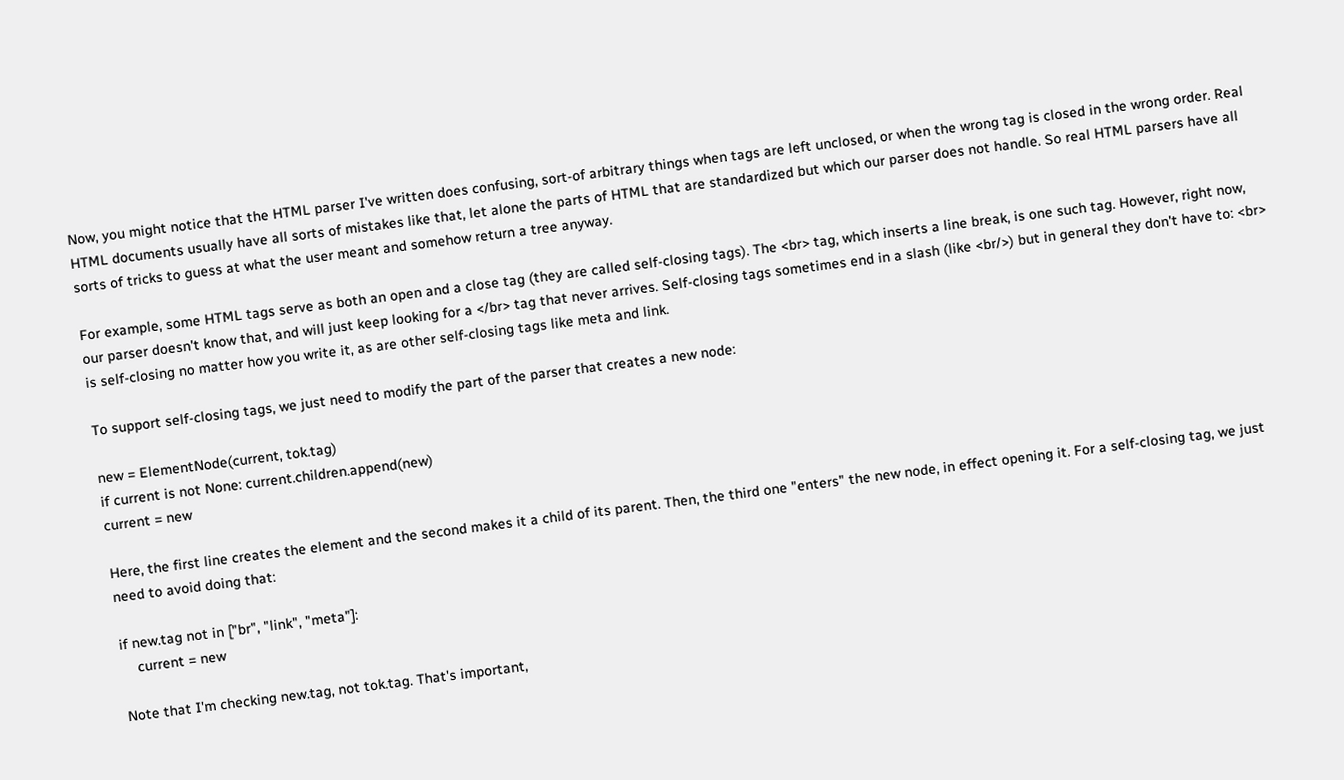Now, you might notice that the HTML parser I've written does confusing, sort-of arbitrary things when tags are left unclosed, or when the wrong tag is closed in the wrong order. Real HTML documents usually have all sorts of mistakes like that, let alone the parts of HTML that are standardized but which our parser does not handle. So real HTML parsers have all sorts of tricks to guess at what the user meant and somehow return a tree anyway.

For example, some HTML tags serve as both an open and a close tag (they are called self-closing tags). The <br> tag, which inserts a line break, is one such tag. However, right now, our parser doesn't know that, and will just keep looking for a </br> tag that never arrives. Self-closing tags sometimes end in a slash (like <br/>) but in general they don't have to: <br> is self-closing no matter how you write it, as are other self-closing tags like meta and link.

To support self-closing tags, we just need to modify the part of the parser that creates a new node:

new = ElementNode(current, tok.tag)
if current is not None: current.children.append(new)
current = new

Here, the first line creates the element and the second makes it a child of its parent. Then, the third one "enters" the new node, in effect opening it. For a self-closing tag, we just need to avoid doing that:

if new.tag not in ["br", "link", "meta"]:
    current = new

Note that I'm checking new.tag, not tok.tag. That's important,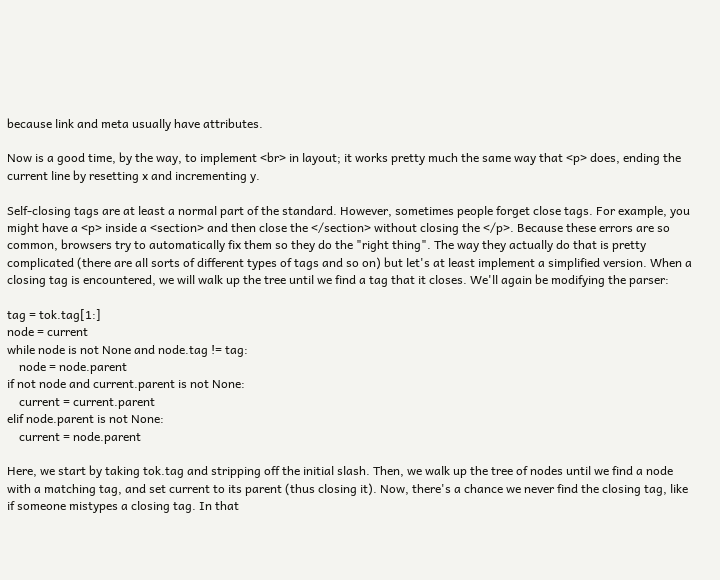because link and meta usually have attributes.

Now is a good time, by the way, to implement <br> in layout; it works pretty much the same way that <p> does, ending the current line by resetting x and incrementing y.

Self-closing tags are at least a normal part of the standard. However, sometimes people forget close tags. For example, you might have a <p> inside a <section> and then close the </section> without closing the </p>. Because these errors are so common, browsers try to automatically fix them so they do the "right thing". The way they actually do that is pretty complicated (there are all sorts of different types of tags and so on) but let's at least implement a simplified version. When a closing tag is encountered, we will walk up the tree until we find a tag that it closes. We'll again be modifying the parser:

tag = tok.tag[1:]
node = current
while node is not None and node.tag != tag:
    node = node.parent
if not node and current.parent is not None:
    current = current.parent
elif node.parent is not None:
    current = node.parent

Here, we start by taking tok.tag and stripping off the initial slash. Then, we walk up the tree of nodes until we find a node with a matching tag, and set current to its parent (thus closing it). Now, there's a chance we never find the closing tag, like if someone mistypes a closing tag. In that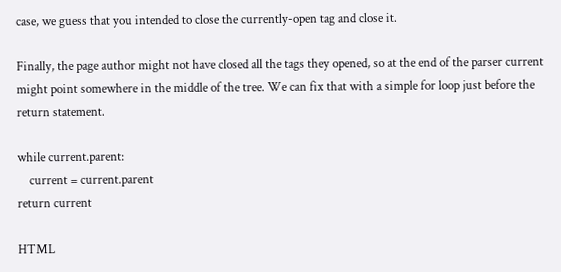case, we guess that you intended to close the currently-open tag and close it.

Finally, the page author might not have closed all the tags they opened, so at the end of the parser current might point somewhere in the middle of the tree. We can fix that with a simple for loop just before the return statement.

while current.parent:
    current = current.parent
return current

HTML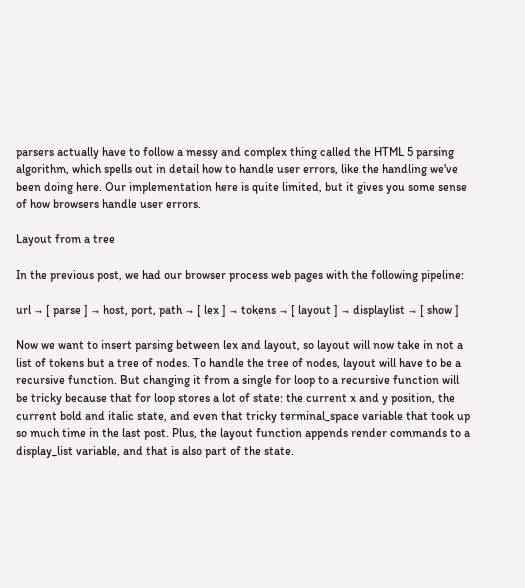parsers actually have to follow a messy and complex thing called the HTML 5 parsing algorithm, which spells out in detail how to handle user errors, like the handling we've been doing here. Our implementation here is quite limited, but it gives you some sense of how browsers handle user errors.

Layout from a tree

In the previous post, we had our browser process web pages with the following pipeline:

url → [ parse ] → host, port, path → [ lex ] → tokens → [ layout ] → displaylist → [ show ]

Now we want to insert parsing between lex and layout, so layout will now take in not a list of tokens but a tree of nodes. To handle the tree of nodes, layout will have to be a recursive function. But changing it from a single for loop to a recursive function will be tricky because that for loop stores a lot of state: the current x and y position, the current bold and italic state, and even that tricky terminal_space variable that took up so much time in the last post. Plus, the layout function appends render commands to a display_list variable, and that is also part of the state.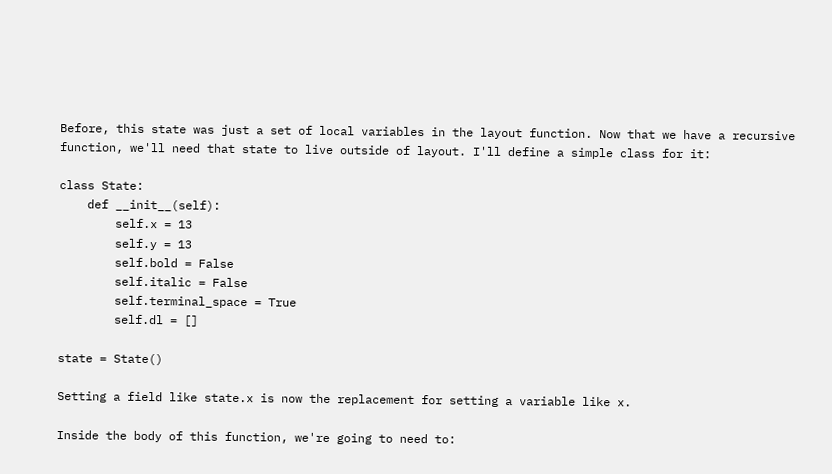Before, this state was just a set of local variables in the layout function. Now that we have a recursive function, we'll need that state to live outside of layout. I'll define a simple class for it:

class State:
    def __init__(self):
        self.x = 13
        self.y = 13
        self.bold = False
        self.italic = False
        self.terminal_space = True
        self.dl = []

state = State()

Setting a field like state.x is now the replacement for setting a variable like x.

Inside the body of this function, we're going to need to: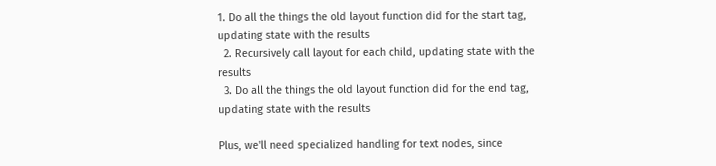1. Do all the things the old layout function did for the start tag, updating state with the results
  2. Recursively call layout for each child, updating state with the results
  3. Do all the things the old layout function did for the end tag, updating state with the results

Plus, we'll need specialized handling for text nodes, since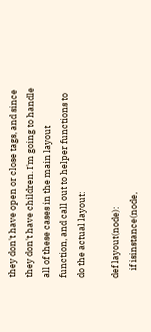they don't have open or close tags, and since they don't have children. I'm going to handle all of these cases in the main layout function, and call out to helper functions to do the actual layout:

def layout(node):
    if isinstance(node,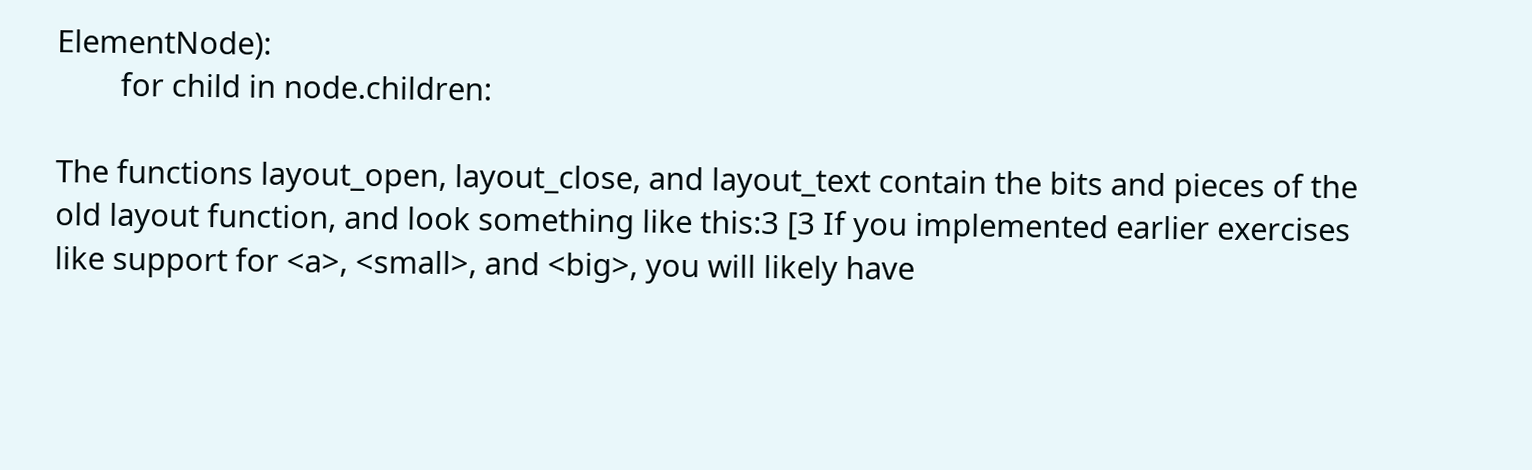ElementNode):
        for child in node.children:

The functions layout_open, layout_close, and layout_text contain the bits and pieces of the old layout function, and look something like this:3 [3 If you implemented earlier exercises like support for <a>, <small>, and <big>, you will likely have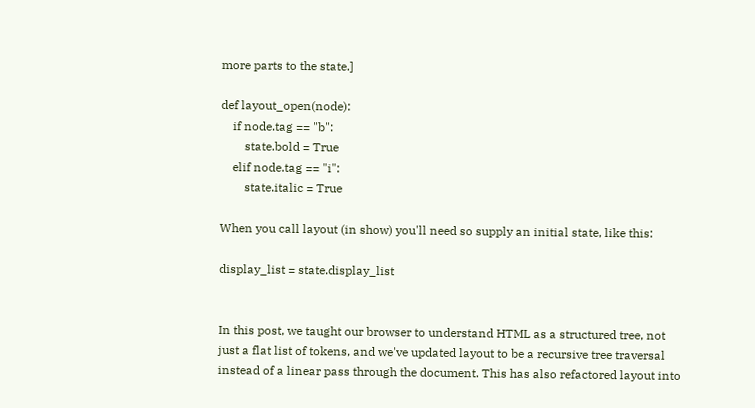more parts to the state.]

def layout_open(node):
    if node.tag == "b":
        state.bold = True
    elif node.tag == "i":
        state.italic = True

When you call layout (in show) you'll need so supply an initial state, like this:

display_list = state.display_list


In this post, we taught our browser to understand HTML as a structured tree, not just a flat list of tokens, and we've updated layout to be a recursive tree traversal instead of a linear pass through the document. This has also refactored layout into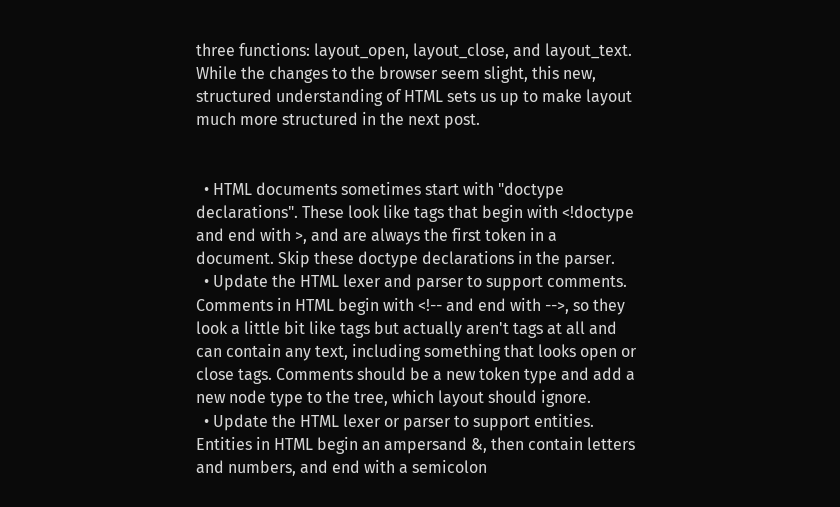three functions: layout_open, layout_close, and layout_text. While the changes to the browser seem slight, this new, structured understanding of HTML sets us up to make layout much more structured in the next post.


  • HTML documents sometimes start with "doctype declarations". These look like tags that begin with <!doctype and end with >, and are always the first token in a document. Skip these doctype declarations in the parser.
  • Update the HTML lexer and parser to support comments. Comments in HTML begin with <!-- and end with -->, so they look a little bit like tags but actually aren't tags at all and can contain any text, including something that looks open or close tags. Comments should be a new token type and add a new node type to the tree, which layout should ignore.
  • Update the HTML lexer or parser to support entities. Entities in HTML begin an ampersand &, then contain letters and numbers, and end with a semicolon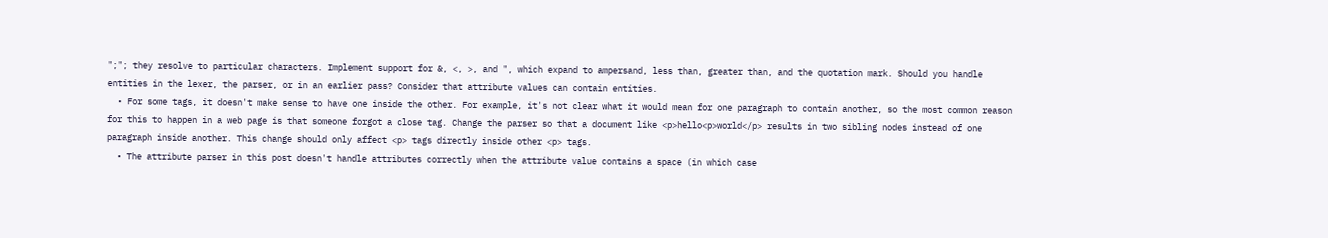";"; they resolve to particular characters. Implement support for &, <, >, and ", which expand to ampersand, less than, greater than, and the quotation mark. Should you handle entities in the lexer, the parser, or in an earlier pass? Consider that attribute values can contain entities.
  • For some tags, it doesn't make sense to have one inside the other. For example, it's not clear what it would mean for one paragraph to contain another, so the most common reason for this to happen in a web page is that someone forgot a close tag. Change the parser so that a document like <p>hello<p>world</p> results in two sibling nodes instead of one paragraph inside another. This change should only affect <p> tags directly inside other <p> tags.
  • The attribute parser in this post doesn't handle attributes correctly when the attribute value contains a space (in which case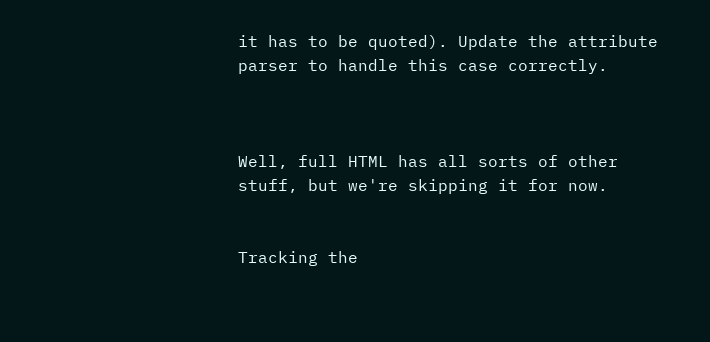it has to be quoted). Update the attribute parser to handle this case correctly.



Well, full HTML has all sorts of other stuff, but we're skipping it for now.


Tracking the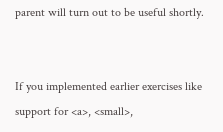parent will turn out to be useful shortly.


If you implemented earlier exercises like support for <a>, <small>,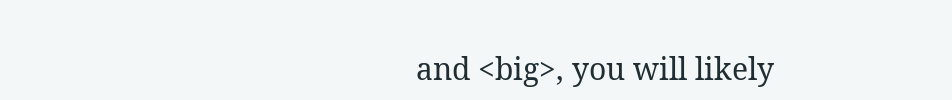and <big>, you will likely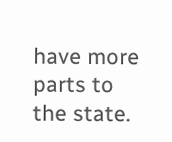have more parts to the state.